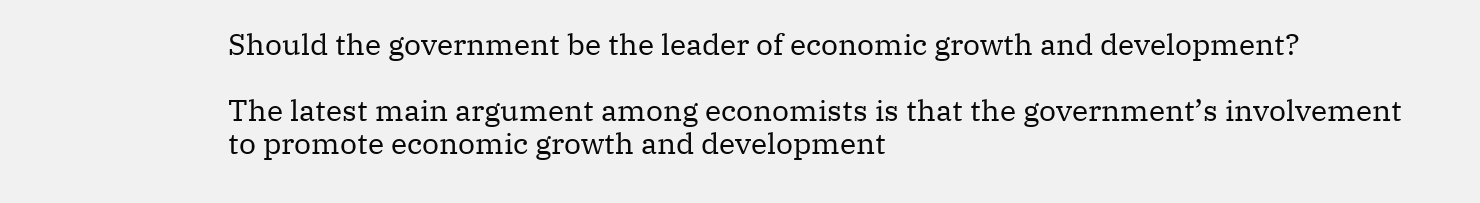Should the government be the leader of economic growth and development?

The latest main argument among economists is that the government’s involvement to promote economic growth and development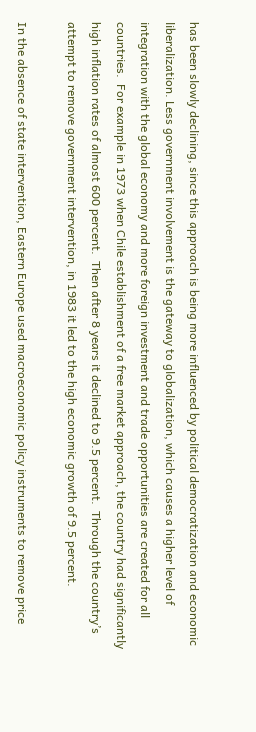has been slowly declining, since this approach is being more influenced by political democratization and economic liberalization. Less government involvement is the gateway to globalization, which causes a higher level of integration with the global economy and more foreign investment and trade opportunities are created for all countries.  For example in 1973 when Chile establishment of a free market approach, the country had significantly high inflation rates of almost 600 percent.  Then after 8 years it declined to 9.5 percent.  Through the country’s attempt to remove government intervention, in 1983 it led to the high economic growth of 9.5 percent.

In the absence of state intervention, Eastern Europe used macroeconomic policy instruments to remove price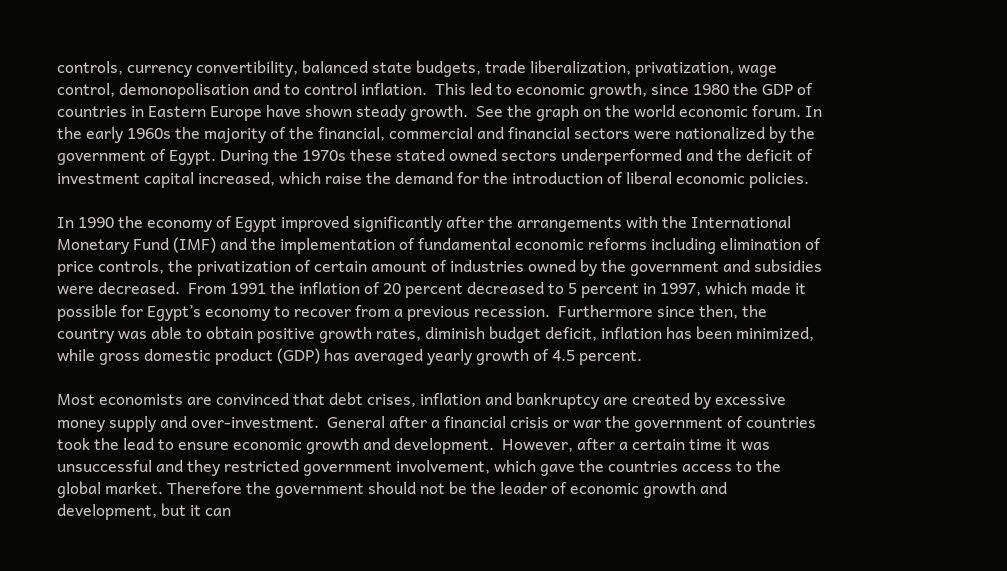controls, currency convertibility, balanced state budgets, trade liberalization, privatization, wage control, demonopolisation and to control inflation.  This led to economic growth, since 1980 the GDP of countries in Eastern Europe have shown steady growth.  See the graph on the world economic forum. In the early 1960s the majority of the financial, commercial and financial sectors were nationalized by the government of Egypt. During the 1970s these stated owned sectors underperformed and the deficit of investment capital increased, which raise the demand for the introduction of liberal economic policies.

In 1990 the economy of Egypt improved significantly after the arrangements with the International Monetary Fund (IMF) and the implementation of fundamental economic reforms including elimination of price controls, the privatization of certain amount of industries owned by the government and subsidies were decreased.  From 1991 the inflation of 20 percent decreased to 5 percent in 1997, which made it possible for Egypt’s economy to recover from a previous recession.  Furthermore since then, the country was able to obtain positive growth rates, diminish budget deficit, inflation has been minimized, while gross domestic product (GDP) has averaged yearly growth of 4.5 percent.

Most economists are convinced that debt crises, inflation and bankruptcy are created by excessive money supply and over-investment.  General after a financial crisis or war the government of countries took the lead to ensure economic growth and development.  However, after a certain time it was unsuccessful and they restricted government involvement, which gave the countries access to the global market. Therefore the government should not be the leader of economic growth and development, but it can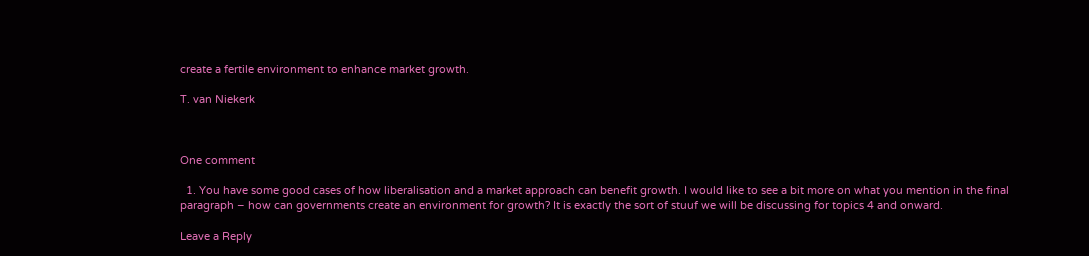create a fertile environment to enhance market growth.

T. van Niekerk



One comment

  1. You have some good cases of how liberalisation and a market approach can benefit growth. I would like to see a bit more on what you mention in the final paragraph – how can governments create an environment for growth? It is exactly the sort of stuuf we will be discussing for topics 4 and onward.

Leave a Reply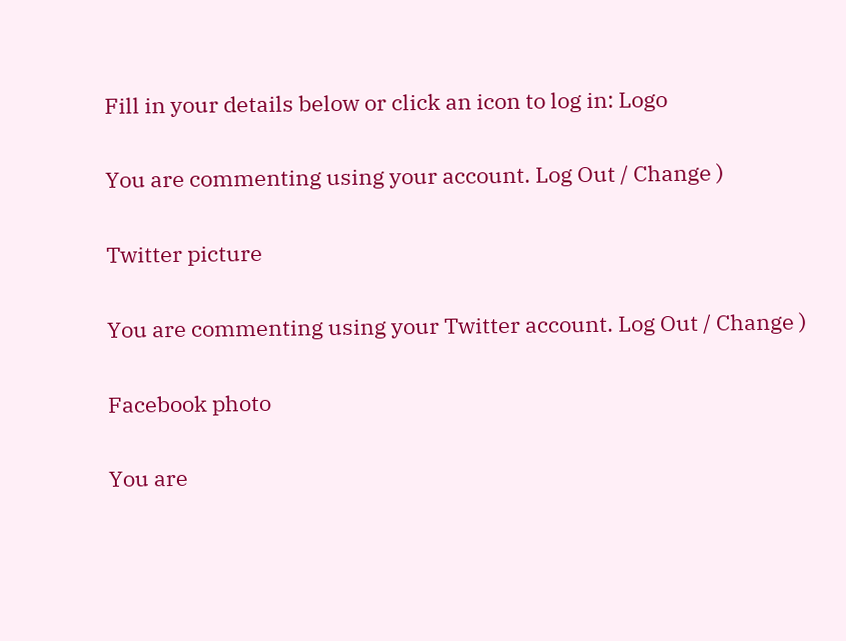Fill in your details below or click an icon to log in: Logo

You are commenting using your account. Log Out / Change )

Twitter picture

You are commenting using your Twitter account. Log Out / Change )

Facebook photo

You are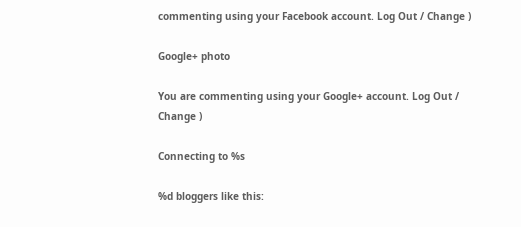commenting using your Facebook account. Log Out / Change )

Google+ photo

You are commenting using your Google+ account. Log Out / Change )

Connecting to %s

%d bloggers like this: